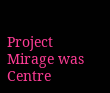Project Mirage was Centre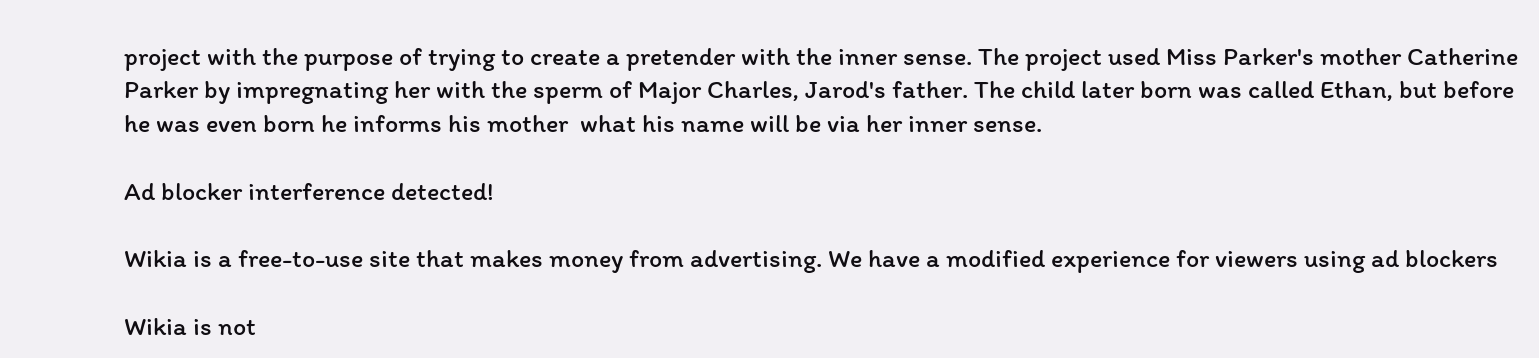project with the purpose of trying to create a pretender with the inner sense. The project used Miss Parker's mother Catherine Parker by impregnating her with the sperm of Major Charles, Jarod's father. The child later born was called Ethan, but before he was even born he informs his mother  what his name will be via her inner sense.

Ad blocker interference detected!

Wikia is a free-to-use site that makes money from advertising. We have a modified experience for viewers using ad blockers

Wikia is not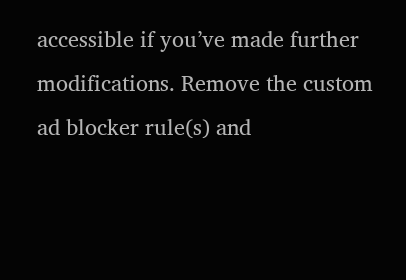accessible if you’ve made further modifications. Remove the custom ad blocker rule(s) and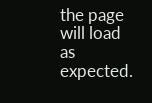the page will load as expected.